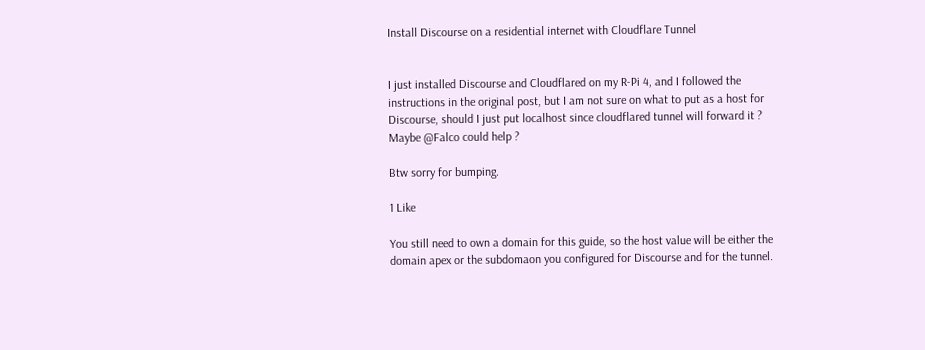Install Discourse on a residential internet with Cloudflare Tunnel


I just installed Discourse and Cloudflared on my R-Pi 4, and I followed the instructions in the original post, but I am not sure on what to put as a host for Discourse, should I just put localhost since cloudflared tunnel will forward it ?
Maybe @Falco could help ?

Btw sorry for bumping.

1 Like

You still need to own a domain for this guide, so the host value will be either the domain apex or the subdomaon you configured for Discourse and for the tunnel.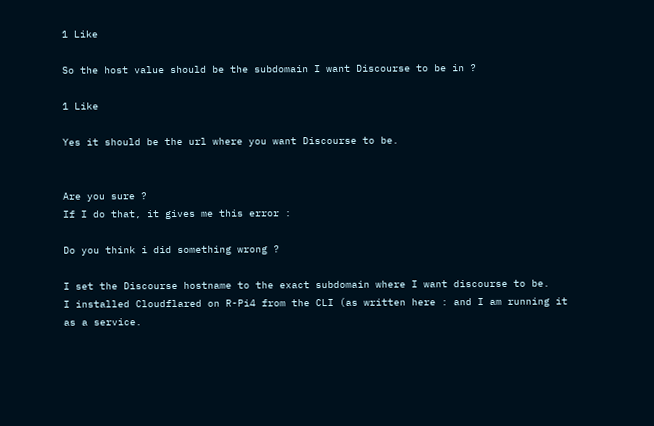1 Like

So the host value should be the subdomain I want Discourse to be in ?

1 Like

Yes it should be the url where you want Discourse to be.


Are you sure ?
If I do that, it gives me this error :

Do you think i did something wrong ?

I set the Discourse hostname to the exact subdomain where I want discourse to be.
I installed Cloudflared on R-Pi4 from the CLI (as written here : and I am running it as a service.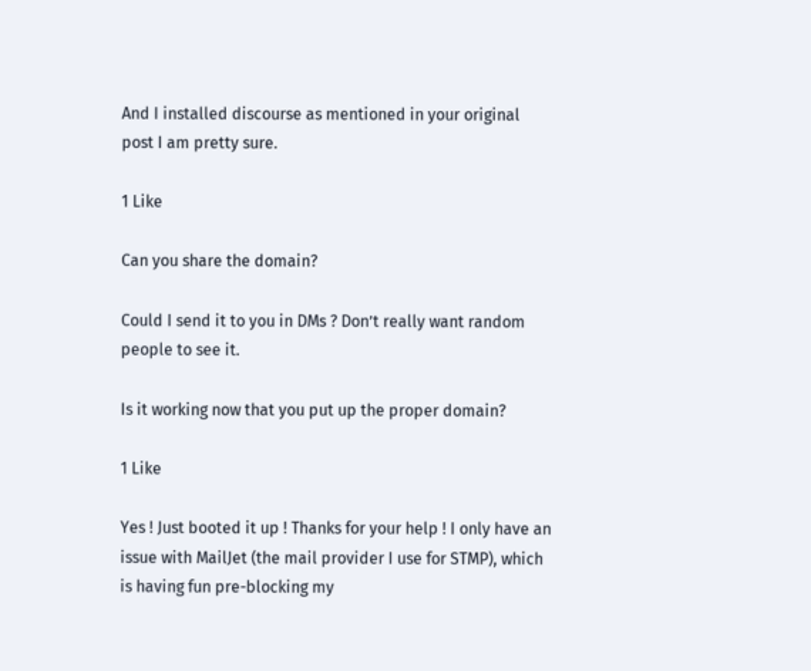And I installed discourse as mentioned in your original post I am pretty sure.

1 Like

Can you share the domain?

Could I send it to you in DMs ? Don’t really want random people to see it.

Is it working now that you put up the proper domain?

1 Like

Yes ! Just booted it up ! Thanks for your help ! I only have an issue with MailJet (the mail provider I use for STMP), which is having fun pre-blocking my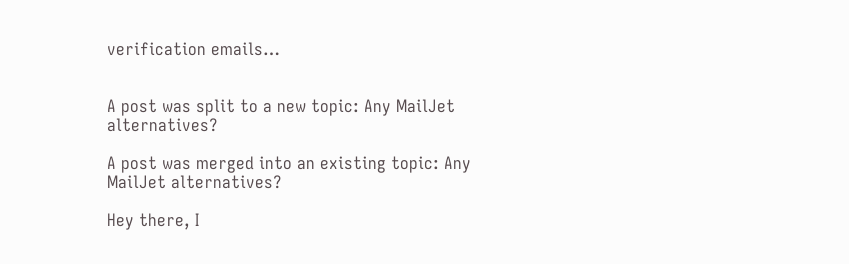verification emails…


A post was split to a new topic: Any MailJet alternatives?

A post was merged into an existing topic: Any MailJet alternatives?

Hey there, I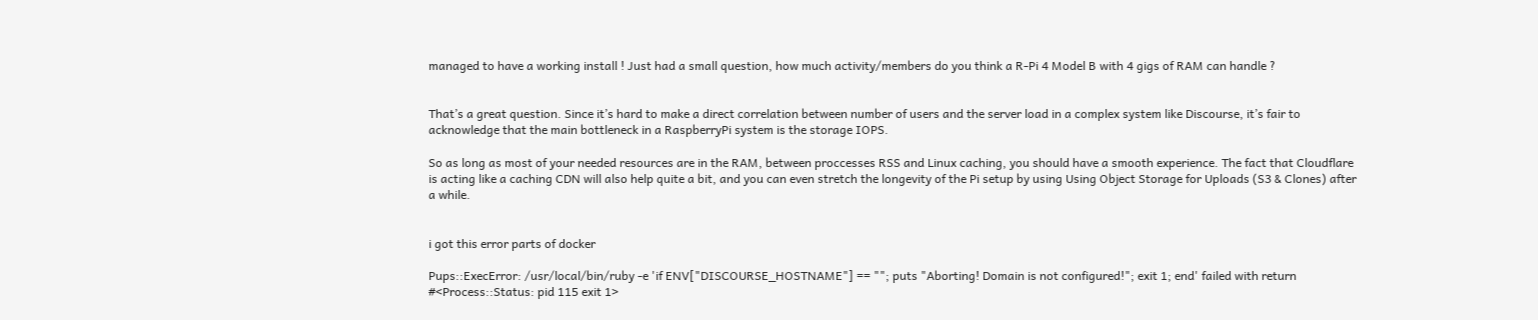managed to have a working install ! Just had a small question, how much activity/members do you think a R-Pi 4 Model B with 4 gigs of RAM can handle ?


That’s a great question. Since it’s hard to make a direct correlation between number of users and the server load in a complex system like Discourse, it’s fair to acknowledge that the main bottleneck in a RaspberryPi system is the storage IOPS.

So as long as most of your needed resources are in the RAM, between proccesses RSS and Linux caching, you should have a smooth experience. The fact that Cloudflare is acting like a caching CDN will also help quite a bit, and you can even stretch the longevity of the Pi setup by using Using Object Storage for Uploads (S3 & Clones) after a while.


i got this error parts of docker

Pups::ExecError: /usr/local/bin/ruby -e 'if ENV["DISCOURSE_HOSTNAME"] == ""; puts "Aborting! Domain is not configured!"; exit 1; end' failed with return #<Process::Status: pid 115 exit 1>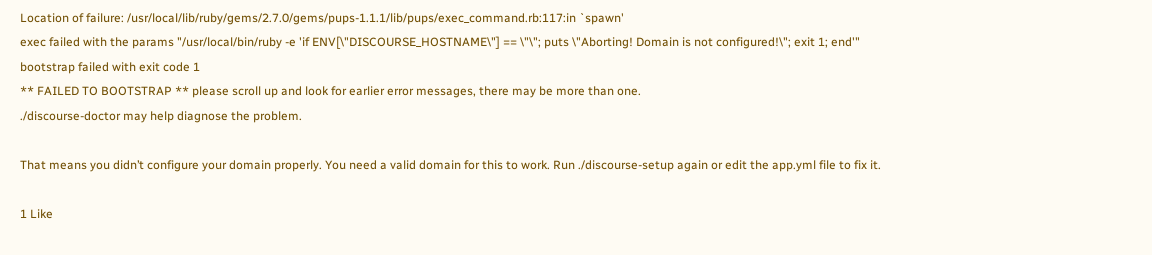Location of failure: /usr/local/lib/ruby/gems/2.7.0/gems/pups-1.1.1/lib/pups/exec_command.rb:117:in `spawn'
exec failed with the params "/usr/local/bin/ruby -e 'if ENV[\"DISCOURSE_HOSTNAME\"] == \"\"; puts \"Aborting! Domain is not configured!\"; exit 1; end'"
bootstrap failed with exit code 1
** FAILED TO BOOTSTRAP ** please scroll up and look for earlier error messages, there may be more than one.
./discourse-doctor may help diagnose the problem.

That means you didn’t configure your domain properly. You need a valid domain for this to work. Run ./discourse-setup again or edit the app.yml file to fix it.

1 Like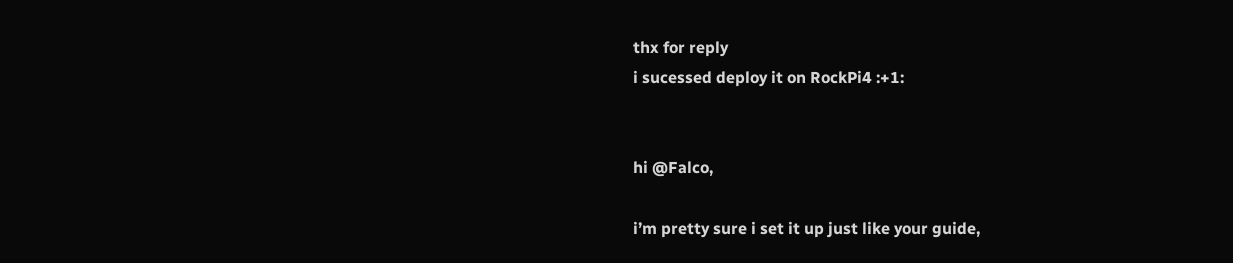thx for reply
i sucessed deploy it on RockPi4 :+1:


hi @Falco,

i’m pretty sure i set it up just like your guide,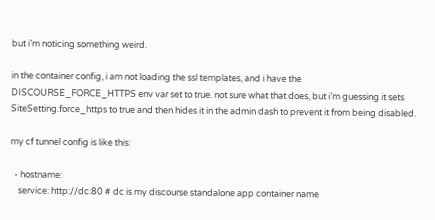but i’m noticing something weird.

in the container config, i am not loading the ssl templates, and i have the DISCOURSE_FORCE_HTTPS env var set to true. not sure what that does, but i’m guessing it sets SiteSetting.force_https to true and then hides it in the admin dash to prevent it from being disabled.

my cf tunnel config is like this:

  - hostname:
    service: http://dc:80 # dc is my discourse standalone app container name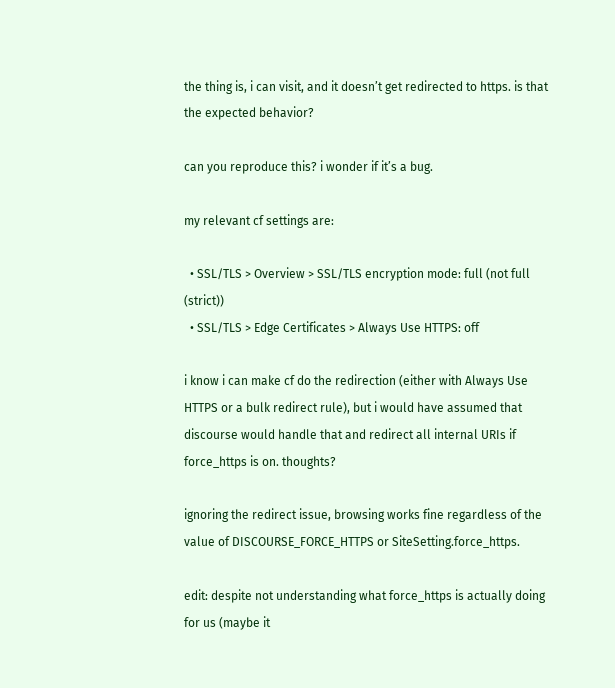the thing is, i can visit, and it doesn’t get redirected to https. is that the expected behavior?

can you reproduce this? i wonder if it’s a bug.

my relevant cf settings are:

  • SSL/TLS > Overview > SSL/TLS encryption mode: full (not full (strict))
  • SSL/TLS > Edge Certificates > Always Use HTTPS: off

i know i can make cf do the redirection (either with Always Use HTTPS or a bulk redirect rule), but i would have assumed that discourse would handle that and redirect all internal URIs if force_https is on. thoughts?

ignoring the redirect issue, browsing works fine regardless of the value of DISCOURSE_FORCE_HTTPS or SiteSetting.force_https.

edit: despite not understanding what force_https is actually doing for us (maybe it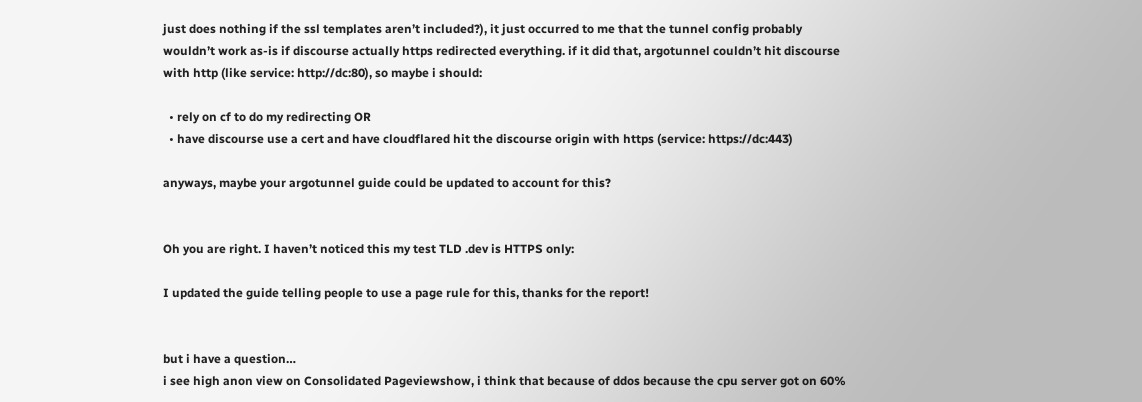just does nothing if the ssl templates aren’t included?), it just occurred to me that the tunnel config probably wouldn’t work as-is if discourse actually https redirected everything. if it did that, argotunnel couldn’t hit discourse with http (like service: http://dc:80), so maybe i should:

  • rely on cf to do my redirecting OR
  • have discourse use a cert and have cloudflared hit the discourse origin with https (service: https://dc:443)

anyways, maybe your argotunnel guide could be updated to account for this?


Oh you are right. I haven’t noticed this my test TLD .dev is HTTPS only:

I updated the guide telling people to use a page rule for this, thanks for the report!


but i have a question…
i see high anon view on Consolidated Pageviewshow, i think that because of ddos because the cpu server got on 60%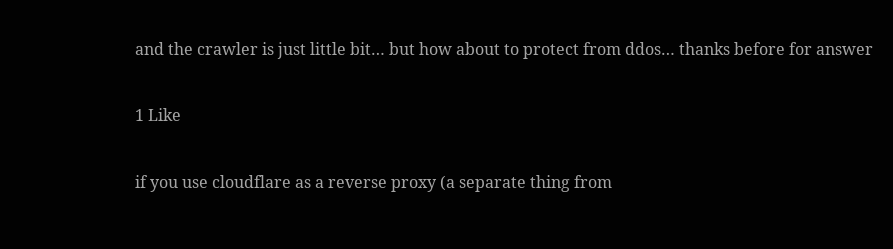and the crawler is just little bit… but how about to protect from ddos… thanks before for answer

1 Like

if you use cloudflare as a reverse proxy (a separate thing from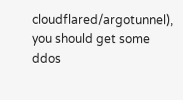cloudflared/argotunnel), you should get some ddos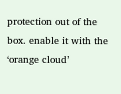protection out of the box. enable it with the ‘orange cloud’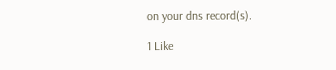on your dns record(s).

1 Like